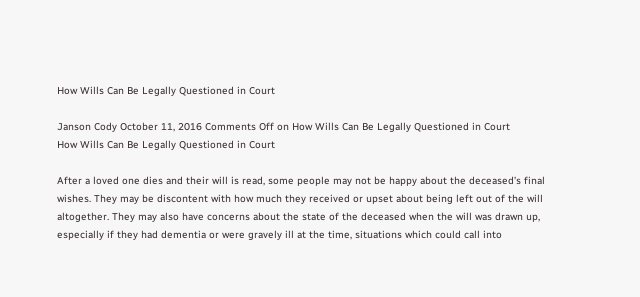How Wills Can Be Legally Questioned in Court

Janson Cody October 11, 2016 Comments Off on How Wills Can Be Legally Questioned in Court
How Wills Can Be Legally Questioned in Court

After a loved one dies and their will is read, some people may not be happy about the deceased’s final wishes. They may be discontent with how much they received or upset about being left out of the will altogether. They may also have concerns about the state of the deceased when the will was drawn up, especially if they had dementia or were gravely ill at the time, situations which could call into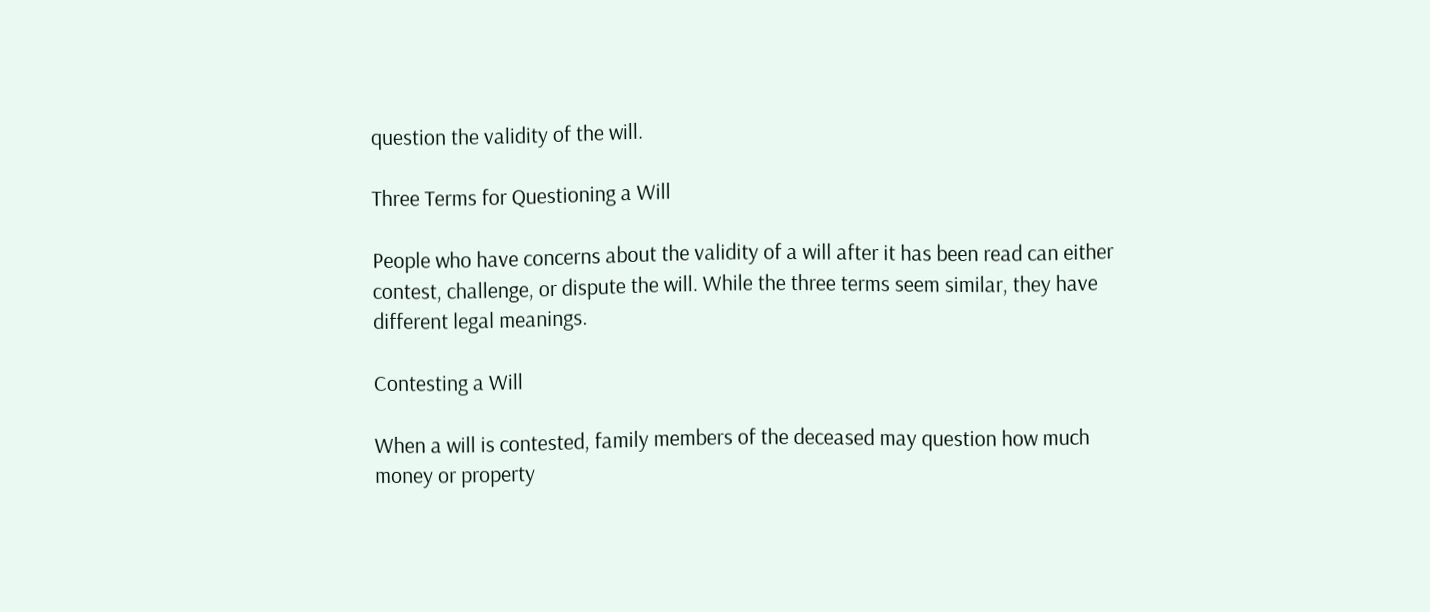question the validity of the will.

Three Terms for Questioning a Will

People who have concerns about the validity of a will after it has been read can either contest, challenge, or dispute the will. While the three terms seem similar, they have different legal meanings.

Contesting a Will

When a will is contested, family members of the deceased may question how much money or property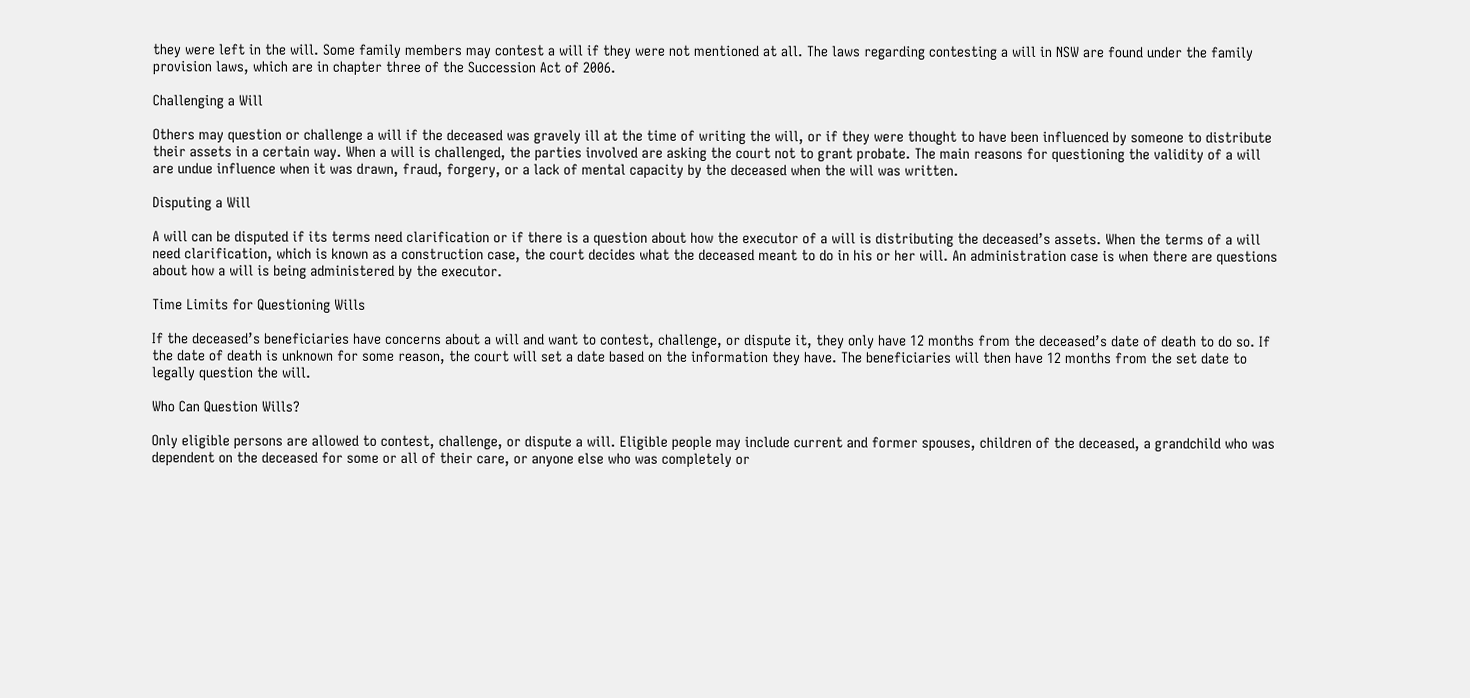they were left in the will. Some family members may contest a will if they were not mentioned at all. The laws regarding contesting a will in NSW are found under the family provision laws, which are in chapter three of the Succession Act of 2006.

Challenging a Will

Others may question or challenge a will if the deceased was gravely ill at the time of writing the will, or if they were thought to have been influenced by someone to distribute their assets in a certain way. When a will is challenged, the parties involved are asking the court not to grant probate. The main reasons for questioning the validity of a will are undue influence when it was drawn, fraud, forgery, or a lack of mental capacity by the deceased when the will was written.

Disputing a Will

A will can be disputed if its terms need clarification or if there is a question about how the executor of a will is distributing the deceased’s assets. When the terms of a will need clarification, which is known as a construction case, the court decides what the deceased meant to do in his or her will. An administration case is when there are questions about how a will is being administered by the executor.

Time Limits for Questioning Wills

If the deceased’s beneficiaries have concerns about a will and want to contest, challenge, or dispute it, they only have 12 months from the deceased’s date of death to do so. If the date of death is unknown for some reason, the court will set a date based on the information they have. The beneficiaries will then have 12 months from the set date to legally question the will.

Who Can Question Wills?

Only eligible persons are allowed to contest, challenge, or dispute a will. Eligible people may include current and former spouses, children of the deceased, a grandchild who was dependent on the deceased for some or all of their care, or anyone else who was completely or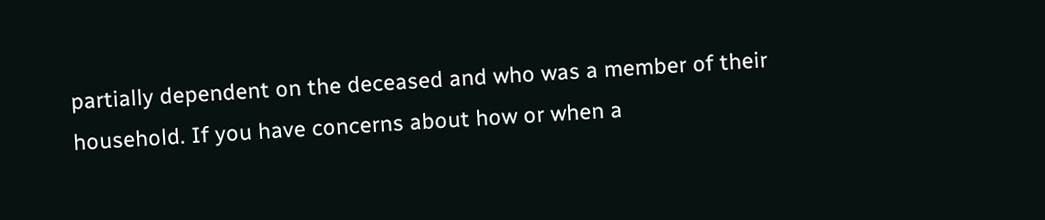partially dependent on the deceased and who was a member of their household. If you have concerns about how or when a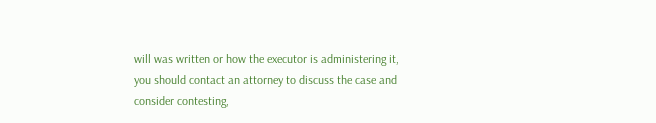will was written or how the executor is administering it, you should contact an attorney to discuss the case and consider contesting,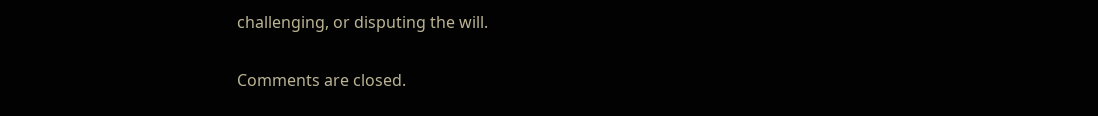challenging, or disputing the will.

Comments are closed.